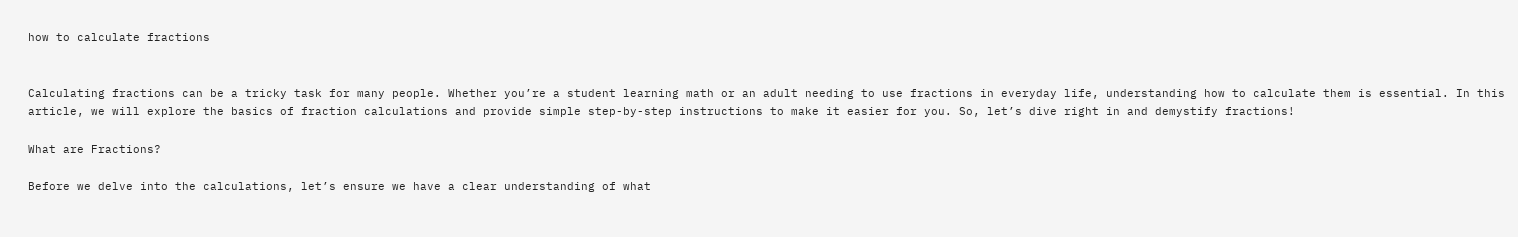how to calculate fractions


Calculating fractions can be a tricky task for many people. Whether you’re a student learning math or an adult needing to use fractions in everyday life, understanding how to calculate them is essential. In this article, we will explore the basics of fraction calculations and provide simple step-by-step instructions to make it easier for you. So, let’s dive right in and demystify fractions!

What are Fractions?

Before we delve into the calculations, let’s ensure we have a clear understanding of what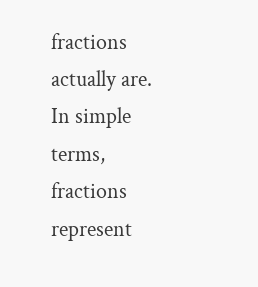fractions actually are. In simple terms, fractions represent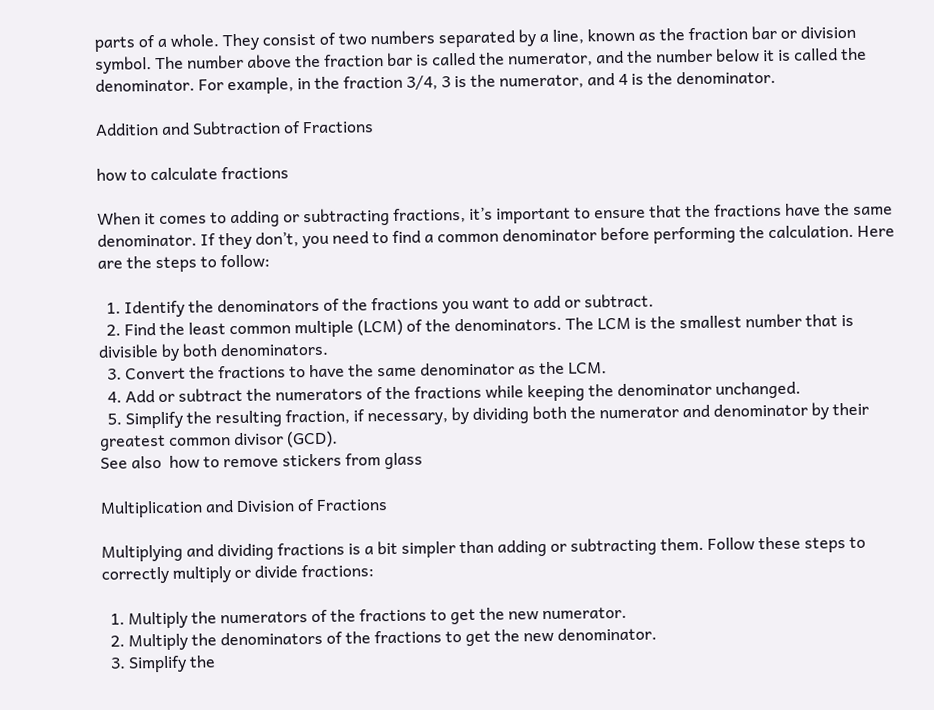parts of a whole. They consist of two numbers separated by a line, known as the fraction bar or division symbol. The number above the fraction bar is called the numerator, and the number below it is called the denominator. For example, in the fraction 3/4, 3 is the numerator, and 4 is the denominator.

Addition and Subtraction of Fractions

how to calculate fractions

When it comes to adding or subtracting fractions, it’s important to ensure that the fractions have the same denominator. If they don’t, you need to find a common denominator before performing the calculation. Here are the steps to follow:

  1. Identify the denominators of the fractions you want to add or subtract.
  2. Find the least common multiple (LCM) of the denominators. The LCM is the smallest number that is divisible by both denominators.
  3. Convert the fractions to have the same denominator as the LCM.
  4. Add or subtract the numerators of the fractions while keeping the denominator unchanged.
  5. Simplify the resulting fraction, if necessary, by dividing both the numerator and denominator by their greatest common divisor (GCD).
See also  how to remove stickers from glass

Multiplication and Division of Fractions

Multiplying and dividing fractions is a bit simpler than adding or subtracting them. Follow these steps to correctly multiply or divide fractions:

  1. Multiply the numerators of the fractions to get the new numerator.
  2. Multiply the denominators of the fractions to get the new denominator.
  3. Simplify the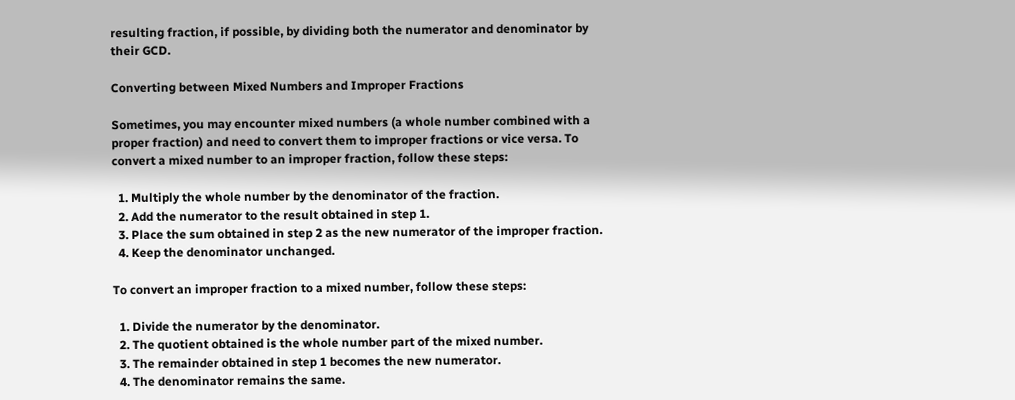resulting fraction, if possible, by dividing both the numerator and denominator by their GCD.

Converting between Mixed Numbers and Improper Fractions

Sometimes, you may encounter mixed numbers (a whole number combined with a proper fraction) and need to convert them to improper fractions or vice versa. To convert a mixed number to an improper fraction, follow these steps:

  1. Multiply the whole number by the denominator of the fraction.
  2. Add the numerator to the result obtained in step 1.
  3. Place the sum obtained in step 2 as the new numerator of the improper fraction.
  4. Keep the denominator unchanged.

To convert an improper fraction to a mixed number, follow these steps:

  1. Divide the numerator by the denominator.
  2. The quotient obtained is the whole number part of the mixed number.
  3. The remainder obtained in step 1 becomes the new numerator.
  4. The denominator remains the same.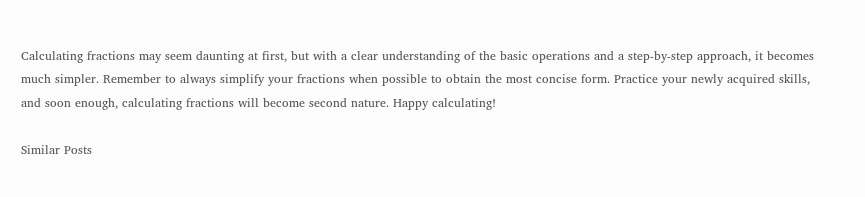Calculating fractions may seem daunting at first, but with a clear understanding of the basic operations and a step-by-step approach, it becomes much simpler. Remember to always simplify your fractions when possible to obtain the most concise form. Practice your newly acquired skills, and soon enough, calculating fractions will become second nature. Happy calculating!

Similar Posts